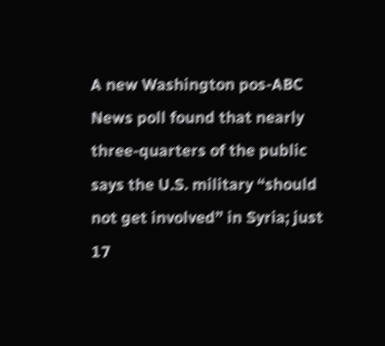A new Washington pos-ABC News poll found that nearly three-quarters of the public says the U.S. military “should not get involved” in Syria; just 17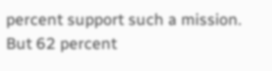percent support such a mission. But 62 percent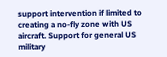support intervention if limited to creating a no-fly zone with US aircraft. Support for general US military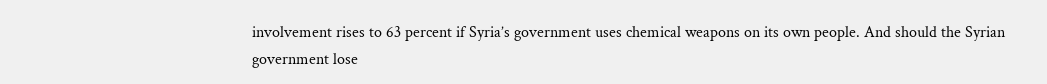involvement rises to 63 percent if Syria’s government uses chemical weapons on its own people. And should the Syrian government lose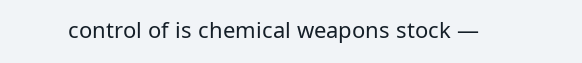control of is chemical weapons stock —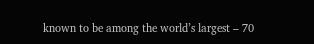known to be among the world’s largest – 70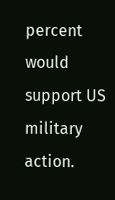percent would support US military action.